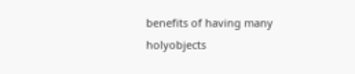benefits of having many holyobjects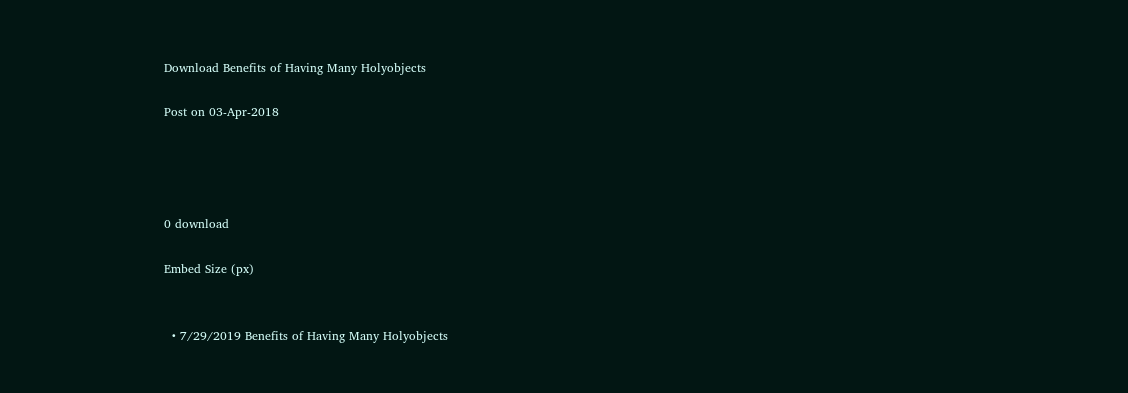Download Benefits of Having Many Holyobjects

Post on 03-Apr-2018




0 download

Embed Size (px)


  • 7/29/2019 Benefits of Having Many Holyobjects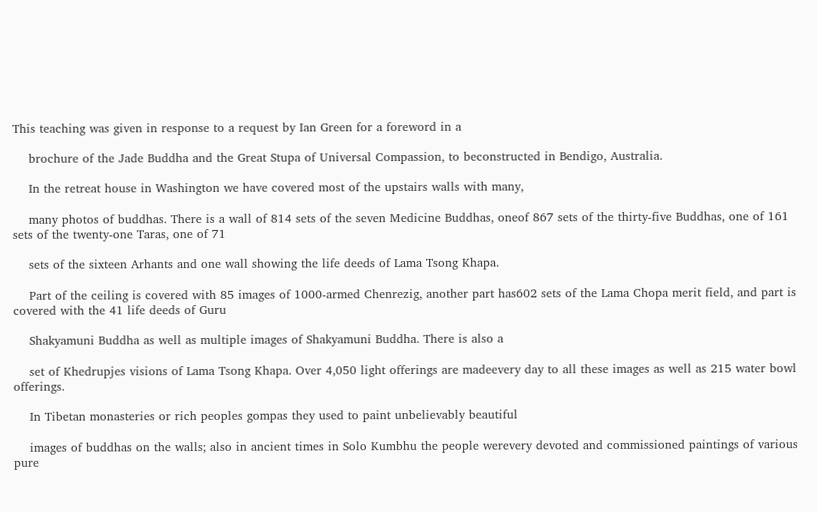This teaching was given in response to a request by Ian Green for a foreword in a

    brochure of the Jade Buddha and the Great Stupa of Universal Compassion, to beconstructed in Bendigo, Australia.

    In the retreat house in Washington we have covered most of the upstairs walls with many,

    many photos of buddhas. There is a wall of 814 sets of the seven Medicine Buddhas, oneof 867 sets of the thirty-five Buddhas, one of 161 sets of the twenty-one Taras, one of 71

    sets of the sixteen Arhants and one wall showing the life deeds of Lama Tsong Khapa.

    Part of the ceiling is covered with 85 images of 1000-armed Chenrezig, another part has602 sets of the Lama Chopa merit field, and part is covered with the 41 life deeds of Guru

    Shakyamuni Buddha as well as multiple images of Shakyamuni Buddha. There is also a

    set of Khedrupjes visions of Lama Tsong Khapa. Over 4,050 light offerings are madeevery day to all these images as well as 215 water bowl offerings.

    In Tibetan monasteries or rich peoples gompas they used to paint unbelievably beautiful

    images of buddhas on the walls; also in ancient times in Solo Kumbhu the people werevery devoted and commissioned paintings of various pure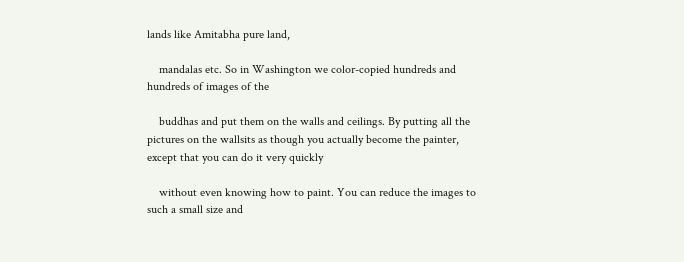lands like Amitabha pure land,

    mandalas etc. So in Washington we color-copied hundreds and hundreds of images of the

    buddhas and put them on the walls and ceilings. By putting all the pictures on the wallsits as though you actually become the painter, except that you can do it very quickly

    without even knowing how to paint. You can reduce the images to such a small size and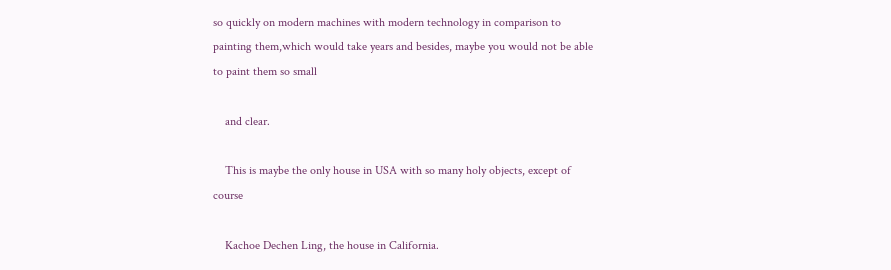so quickly on modern machines with modern technology in comparison to painting them,which would take years and besides, maybe you would not be able to paint them so small

    and clear.

    This is maybe the only house in USA with so many holy objects, except of course

    Kachoe Dechen Ling, the house in California.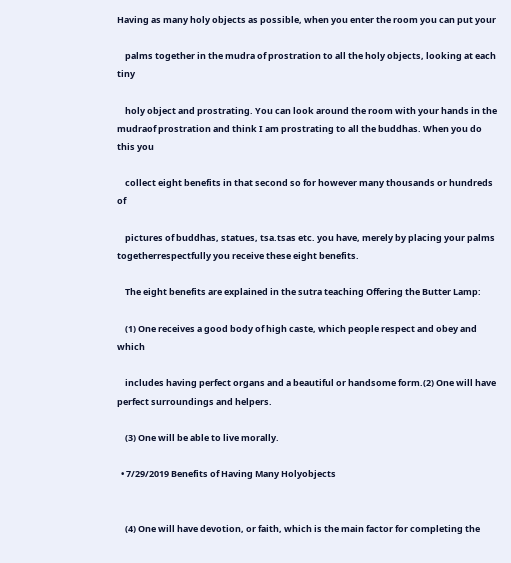Having as many holy objects as possible, when you enter the room you can put your

    palms together in the mudra of prostration to all the holy objects, looking at each tiny

    holy object and prostrating. You can look around the room with your hands in the mudraof prostration and think I am prostrating to all the buddhas. When you do this you

    collect eight benefits in that second so for however many thousands or hundreds of

    pictures of buddhas, statues, tsa.tsas etc. you have, merely by placing your palms togetherrespectfully you receive these eight benefits.

    The eight benefits are explained in the sutra teaching Offering the Butter Lamp:

    (1) One receives a good body of high caste, which people respect and obey and which

    includes having perfect organs and a beautiful or handsome form.(2) One will have perfect surroundings and helpers.

    (3) One will be able to live morally.

  • 7/29/2019 Benefits of Having Many Holyobjects


    (4) One will have devotion, or faith, which is the main factor for completing the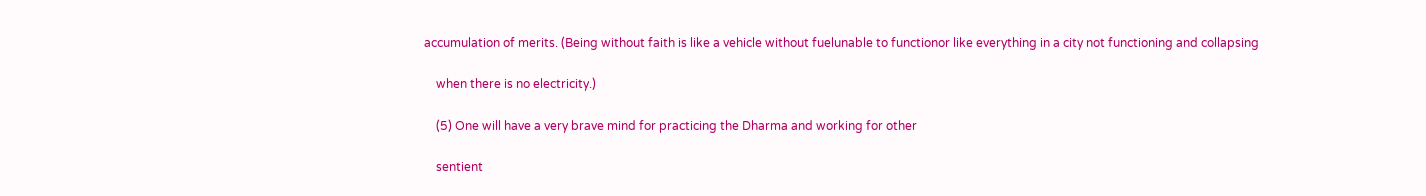accumulation of merits. (Being without faith is like a vehicle without fuelunable to functionor like everything in a city not functioning and collapsing

    when there is no electricity.)

    (5) One will have a very brave mind for practicing the Dharma and working for other

    sentient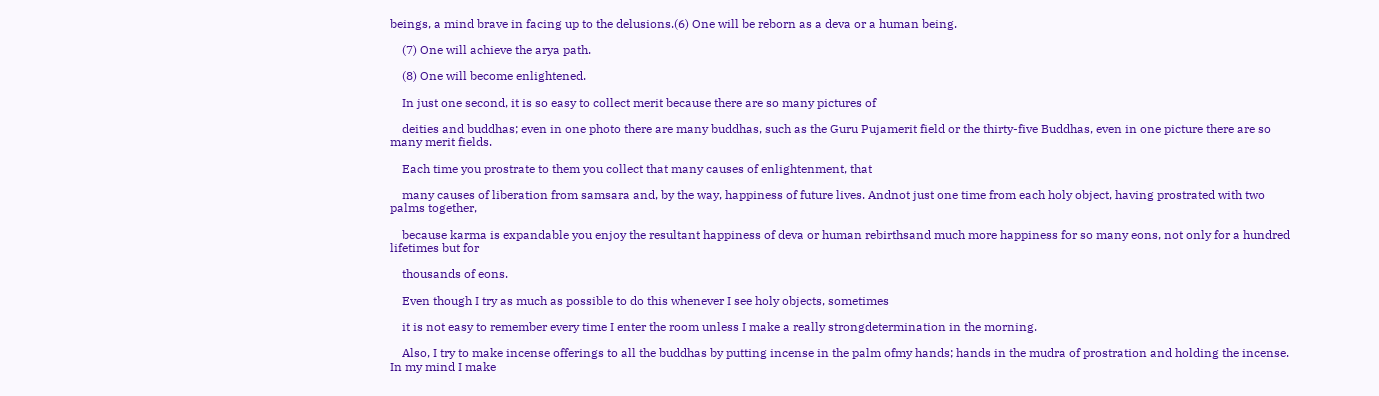beings, a mind brave in facing up to the delusions.(6) One will be reborn as a deva or a human being.

    (7) One will achieve the arya path.

    (8) One will become enlightened.

    In just one second, it is so easy to collect merit because there are so many pictures of

    deities and buddhas; even in one photo there are many buddhas, such as the Guru Pujamerit field or the thirty-five Buddhas, even in one picture there are so many merit fields.

    Each time you prostrate to them you collect that many causes of enlightenment, that

    many causes of liberation from samsara and, by the way, happiness of future lives. Andnot just one time from each holy object, having prostrated with two palms together,

    because karma is expandable you enjoy the resultant happiness of deva or human rebirthsand much more happiness for so many eons, not only for a hundred lifetimes but for

    thousands of eons.

    Even though I try as much as possible to do this whenever I see holy objects, sometimes

    it is not easy to remember every time I enter the room unless I make a really strongdetermination in the morning.

    Also, I try to make incense offerings to all the buddhas by putting incense in the palm ofmy hands; hands in the mudra of prostration and holding the incense. In my mind I make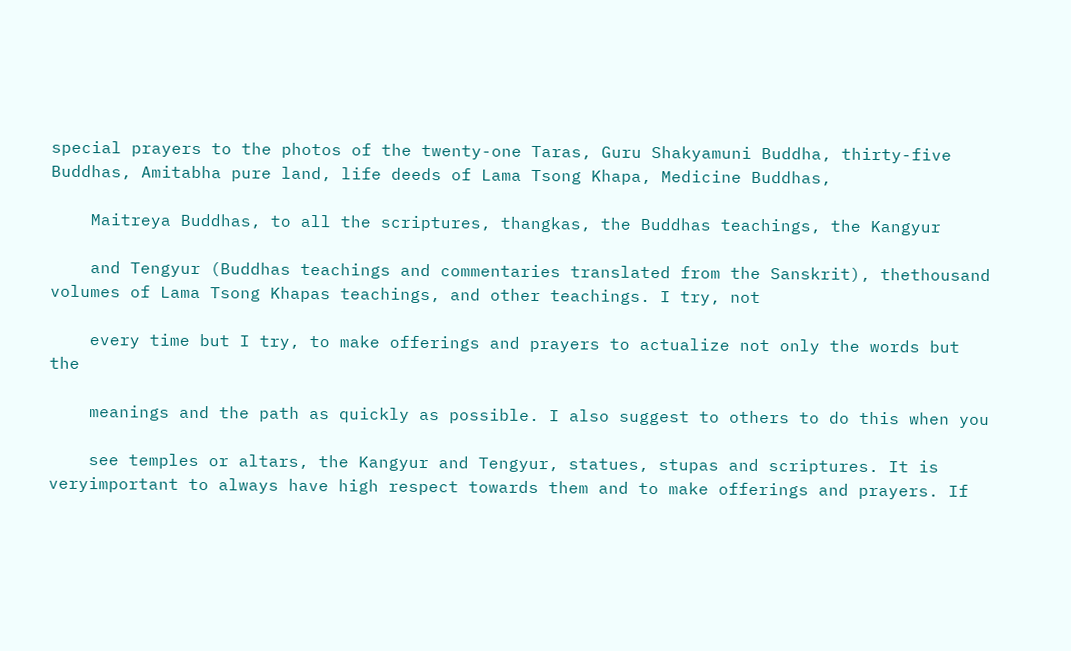special prayers to the photos of the twenty-one Taras, Guru Shakyamuni Buddha, thirty-five Buddhas, Amitabha pure land, life deeds of Lama Tsong Khapa, Medicine Buddhas,

    Maitreya Buddhas, to all the scriptures, thangkas, the Buddhas teachings, the Kangyur

    and Tengyur (Buddhas teachings and commentaries translated from the Sanskrit), thethousand volumes of Lama Tsong Khapas teachings, and other teachings. I try, not

    every time but I try, to make offerings and prayers to actualize not only the words but the

    meanings and the path as quickly as possible. I also suggest to others to do this when you

    see temples or altars, the Kangyur and Tengyur, statues, stupas and scriptures. It is veryimportant to always have high respect towards them and to make offerings and prayers. If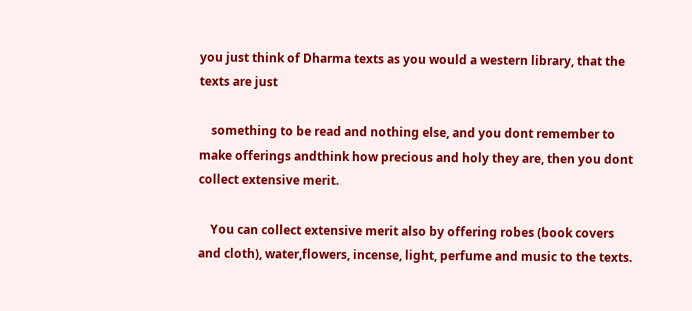you just think of Dharma texts as you would a western library, that the texts are just

    something to be read and nothing else, and you dont remember to make offerings andthink how precious and holy they are, then you dont collect extensive merit.

    You can collect extensive merit also by offering robes (book covers and cloth), water,flowers, incense, light, perfume and music to the texts.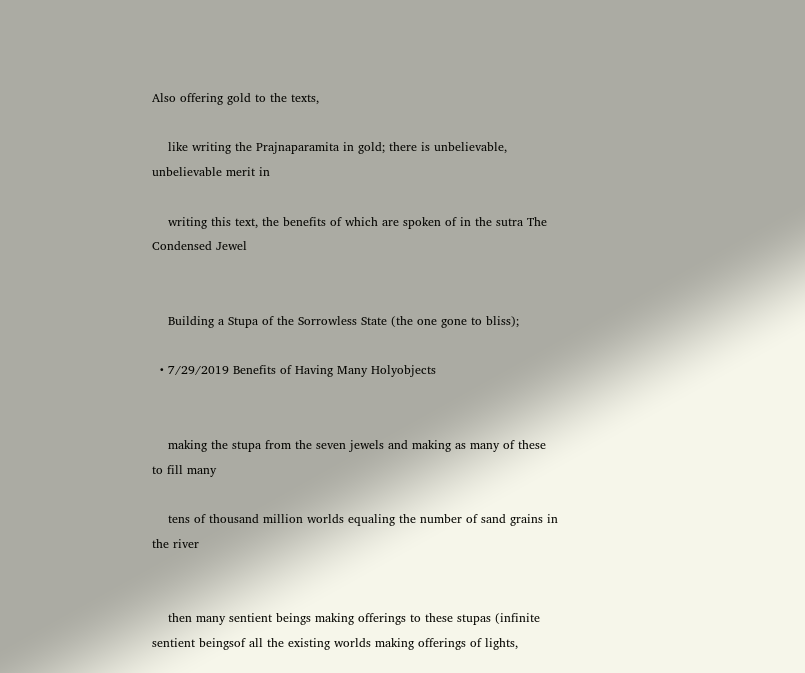Also offering gold to the texts,

    like writing the Prajnaparamita in gold; there is unbelievable, unbelievable merit in

    writing this text, the benefits of which are spoken of in the sutra The Condensed Jewel


    Building a Stupa of the Sorrowless State (the one gone to bliss);

  • 7/29/2019 Benefits of Having Many Holyobjects


    making the stupa from the seven jewels and making as many of these to fill many

    tens of thousand million worlds equaling the number of sand grains in the river


    then many sentient beings making offerings to these stupas (infinite sentient beingsof all the existing worlds making offerings of lights,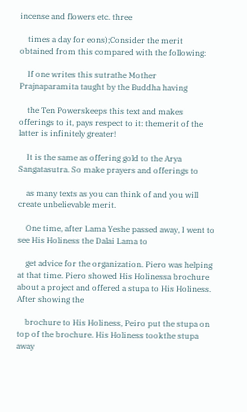incense and flowers etc. three

    times a day for eons);Consider the merit obtained from this compared with the following:

    If one writes this sutrathe Mother Prajnaparamita taught by the Buddha having

    the Ten Powerskeeps this text and makes offerings to it, pays respect to it: themerit of the latter is infinitely greater!

    It is the same as offering gold to the Arya Sangatasutra. So make prayers and offerings to

    as many texts as you can think of and you will create unbelievable merit.

    One time, after Lama Yeshe passed away, I went to see His Holiness the Dalai Lama to

    get advice for the organization. Piero was helping at that time. Piero showed His Holinessa brochure about a project and offered a stupa to His Holiness. After showing the

    brochure to His Holiness, Peiro put the stupa on top of the brochure. His Holiness tookthe stupa away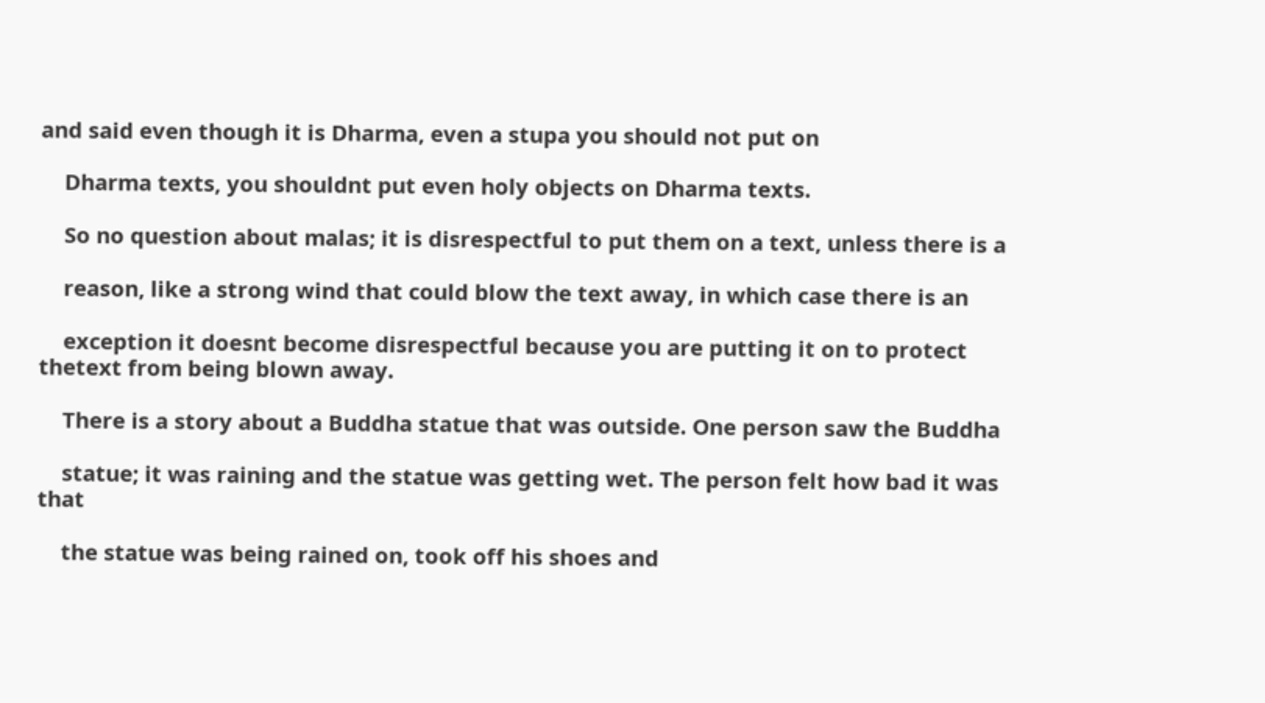and said even though it is Dharma, even a stupa you should not put on

    Dharma texts, you shouldnt put even holy objects on Dharma texts.

    So no question about malas; it is disrespectful to put them on a text, unless there is a

    reason, like a strong wind that could blow the text away, in which case there is an

    exception it doesnt become disrespectful because you are putting it on to protect thetext from being blown away.

    There is a story about a Buddha statue that was outside. One person saw the Buddha

    statue; it was raining and the statue was getting wet. The person felt how bad it was that

    the statue was being rained on, took off his shoes and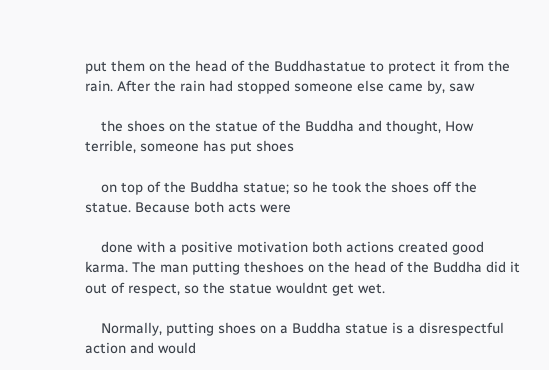put them on the head of the Buddhastatue to protect it from the rain. After the rain had stopped someone else came by, saw

    the shoes on the statue of the Buddha and thought, How terrible, someone has put shoes

    on top of the Buddha statue; so he took the shoes off the statue. Because both acts were

    done with a positive motivation both actions created good karma. The man putting theshoes on the head of the Buddha did it out of respect, so the statue wouldnt get wet.

    Normally, putting shoes on a Buddha statue is a disrespectful action and would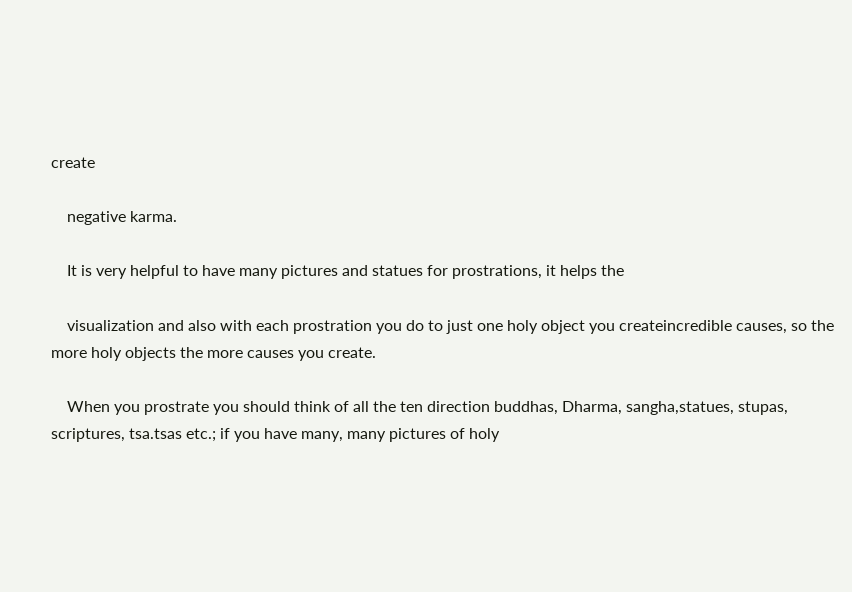create

    negative karma.

    It is very helpful to have many pictures and statues for prostrations, it helps the

    visualization and also with each prostration you do to just one holy object you createincredible causes, so the more holy objects the more causes you create.

    When you prostrate you should think of all the ten direction buddhas, Dharma, sangha,statues, stupas, scriptures, tsa.tsas etc.; if you have many, many pictures of holy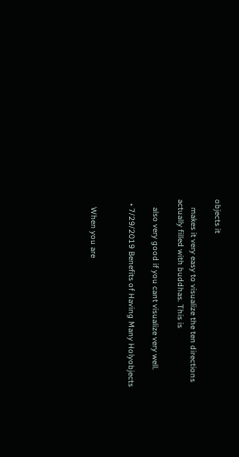objects it

    makes it very easy to visualize the ten directions actually filled with buddhas. This is

    also very good if you cant visualize very well.

  • 7/29/2019 Benefits of Having Many Holyobjects


    When you are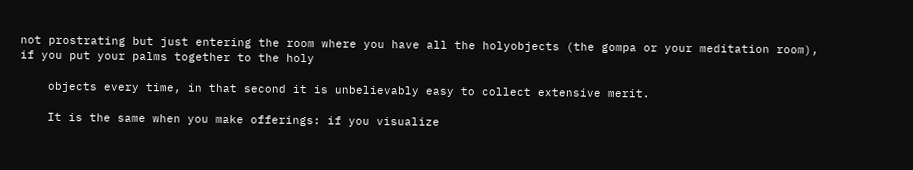not prostrating but just entering the room where you have all the holyobjects (the gompa or your meditation room), if you put your palms together to the holy

    objects every time, in that second it is unbelievably easy to collect extensive merit.

    It is the same when you make offerings: if you visualize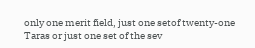only one merit field, just one setof twenty-one Taras or just one set of the sev